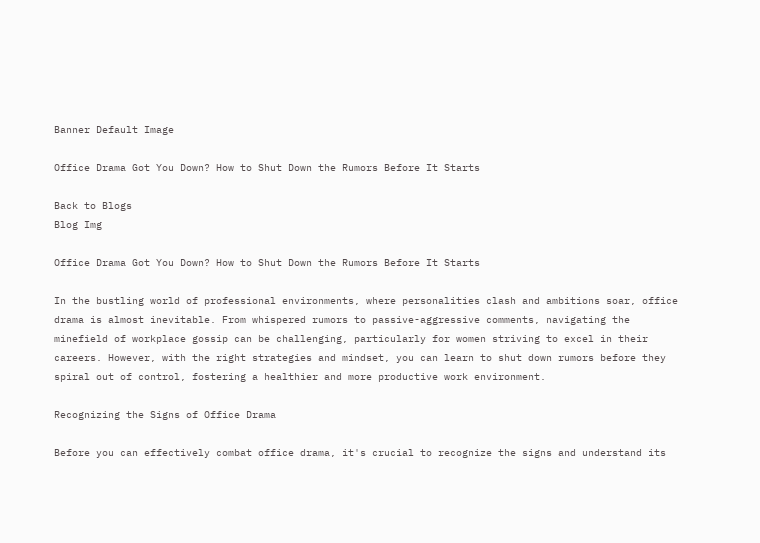Banner Default Image

Office Drama Got You Down? How to Shut Down the Rumors Before It Starts

Back to Blogs
Blog Img

Office Drama Got You Down? How to Shut Down the Rumors Before It Starts

In the bustling world of professional environments, where personalities clash and ambitions soar, office drama is almost inevitable. From whispered rumors to passive-aggressive comments, navigating the minefield of workplace gossip can be challenging, particularly for women striving to excel in their careers. However, with the right strategies and mindset, you can learn to shut down rumors before they spiral out of control, fostering a healthier and more productive work environment.

Recognizing the Signs of Office Drama

Before you can effectively combat office drama, it's crucial to recognize the signs and understand its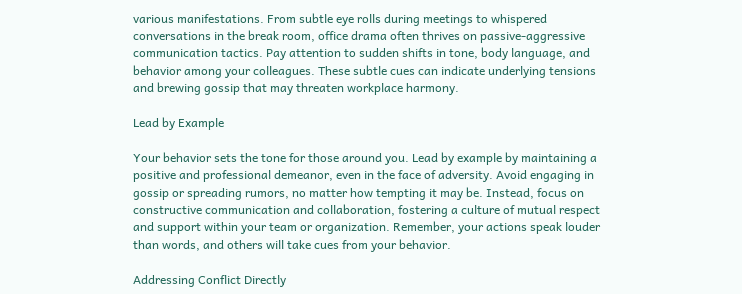various manifestations. From subtle eye rolls during meetings to whispered conversations in the break room, office drama often thrives on passive-aggressive communication tactics. Pay attention to sudden shifts in tone, body language, and behavior among your colleagues. These subtle cues can indicate underlying tensions and brewing gossip that may threaten workplace harmony.

Lead by Example

Your behavior sets the tone for those around you. Lead by example by maintaining a positive and professional demeanor, even in the face of adversity. Avoid engaging in gossip or spreading rumors, no matter how tempting it may be. Instead, focus on constructive communication and collaboration, fostering a culture of mutual respect and support within your team or organization. Remember, your actions speak louder than words, and others will take cues from your behavior.

Addressing Conflict Directly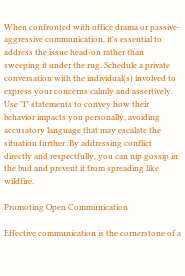When confronted with office drama or passive-aggressive communication, it's essential to address the issue head-on rather than sweeping it under the rug. Schedule a private conversation with the individual(s) involved to express your concerns calmly and assertively. Use "I" statements to convey how their behavior impacts you personally, avoiding accusatory language that may escalate the situation further. By addressing conflict directly and respectfully, you can nip gossip in the bud and prevent it from spreading like wildfire.

Promoting Open Communication

Effective communication is the cornerstone of a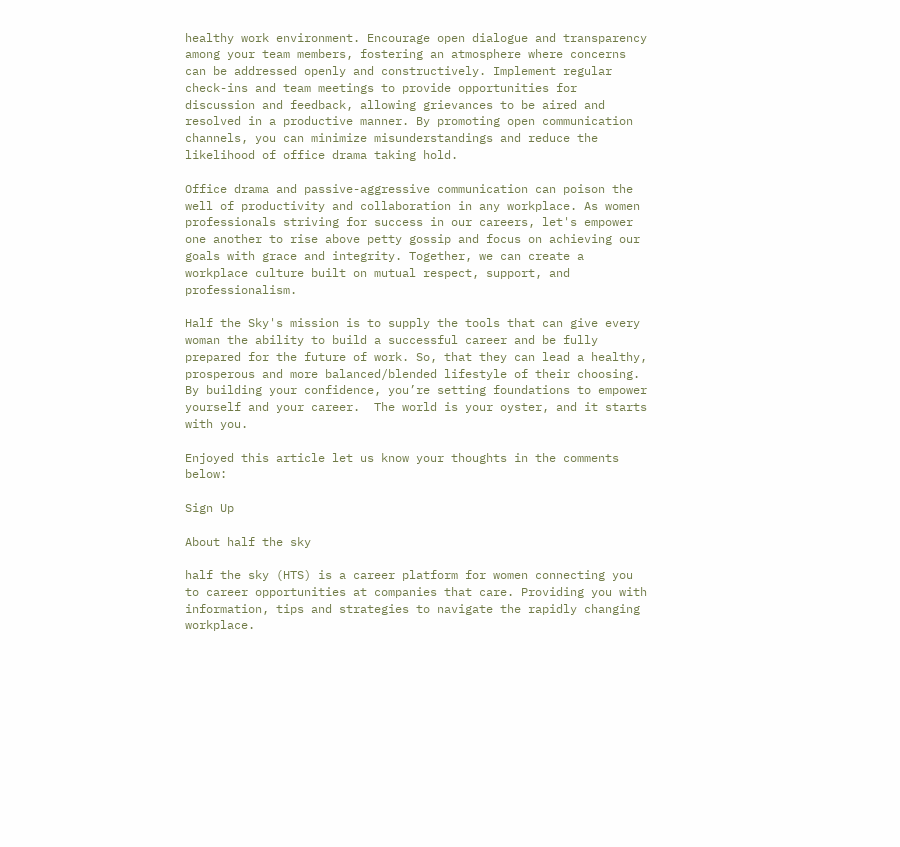healthy work environment. Encourage open dialogue and transparency among your team members, fostering an atmosphere where concerns can be addressed openly and constructively. Implement regular check-ins and team meetings to provide opportunities for discussion and feedback, allowing grievances to be aired and resolved in a productive manner. By promoting open communication channels, you can minimize misunderstandings and reduce the likelihood of office drama taking hold.

Office drama and passive-aggressive communication can poison the well of productivity and collaboration in any workplace. As women professionals striving for success in our careers, let's empower one another to rise above petty gossip and focus on achieving our goals with grace and integrity. Together, we can create a workplace culture built on mutual respect, support, and professionalism.

Half the Sky's mission is to supply the tools that can give every woman the ability to build a successful career and be fully prepared for the future of work. So, that they can lead a healthy, prosperous and more balanced/blended lifestyle of their choosing.  By building your confidence, you’re setting foundations to empower yourself and your career.  The world is your oyster, and it starts with you.

Enjoyed this article let us know your thoughts in the comments below:

Sign Up

About half the sky

half the sky (HTS) is a career platform for women connecting you to career opportunities at companies that care. Providing you with information, tips and strategies to navigate the rapidly changing workplace.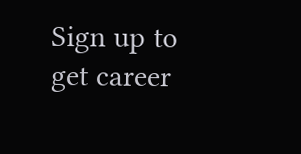Sign up to get career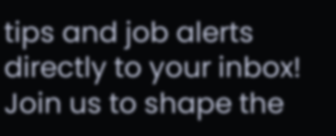tips and job alerts directly to your inbox! Join us to shape the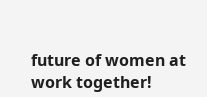future of women at work together!